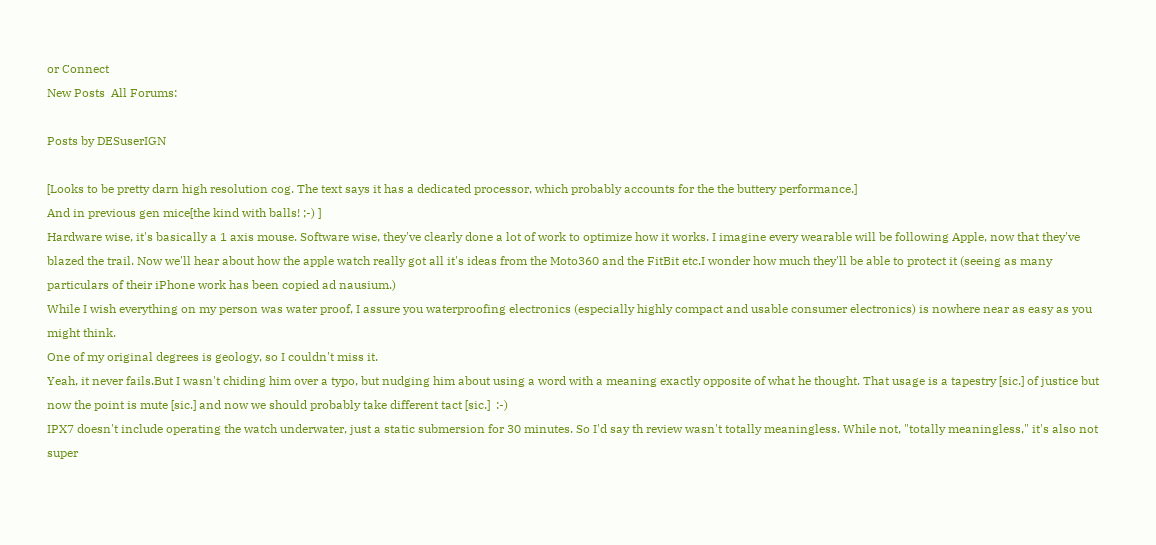or Connect
New Posts  All Forums:

Posts by DESuserIGN

[Looks to be pretty darn high resolution cog. The text says it has a dedicated processor, which probably accounts for the the buttery performance.]
And in previous gen mice[the kind with balls! ;-) ]
Hardware wise, it's basically a 1 axis mouse. Software wise, they've clearly done a lot of work to optimize how it works. I imagine every wearable will be following Apple, now that they've blazed the trail. Now we'll hear about how the apple watch really got all it's ideas from the Moto360 and the FitBit etc.I wonder how much they'll be able to protect it (seeing as many particulars of their iPhone work has been copied ad nausium.)
While I wish everything on my person was water proof, I assure you waterproofing electronics (especially highly compact and usable consumer electronics) is nowhere near as easy as you might think.
One of my original degrees is geology, so I couldn't miss it.
Yeah, it never fails.But I wasn't chiding him over a typo, but nudging him about using a word with a meaning exactly opposite of what he thought. That usage is a tapestry [sic.] of justice but now the point is mute [sic.] and now we should probably take different tact [sic.]  :-)
IPX7 doesn't include operating the watch underwater, just a static submersion for 30 minutes. So I'd say th review wasn't totally meaningless. While not, "totally meaningless," it's also not super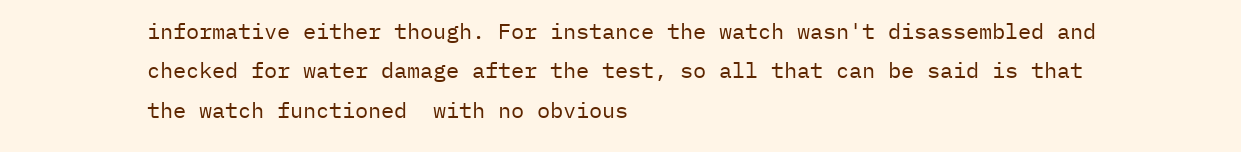informative either though. For instance the watch wasn't disassembled and checked for water damage after the test, so all that can be said is that the watch functioned  with no obvious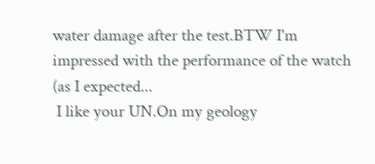water damage after the test.BTW I'm impressed with the performance of the watch (as I expected...
 I like your UN.On my geology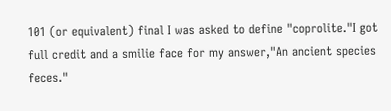101 (or equivalent) final I was asked to define "coprolite."I got full credit and a smilie face for my answer,"An ancient species feces."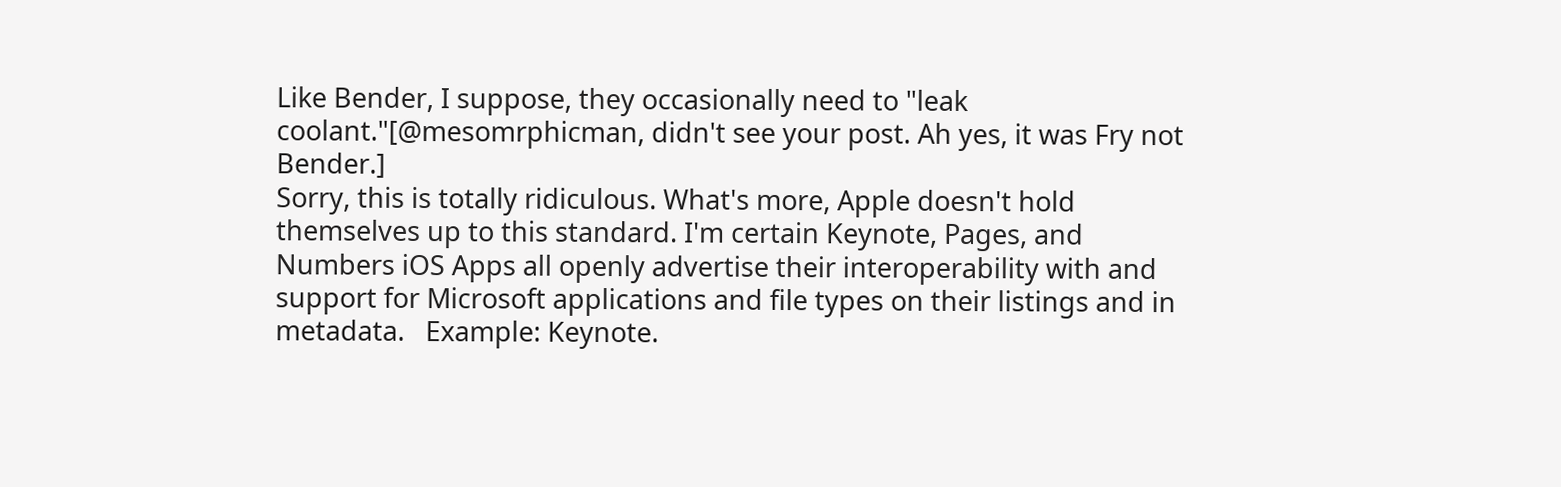Like Bender, I suppose, they occasionally need to "leak coolant."[@mesomrphicman, didn't see your post. Ah yes, it was Fry not Bender.]
Sorry, this is totally ridiculous. What's more, Apple doesn't hold themselves up to this standard. I'm certain Keynote, Pages, and Numbers iOS Apps all openly advertise their interoperability with and support for Microsoft applications and file types on their listings and in metadata.   Example: Keynote.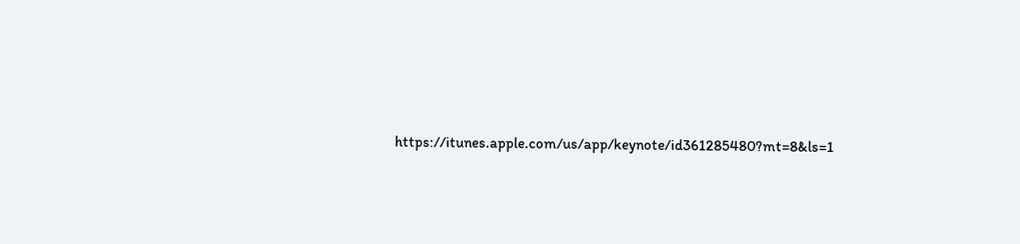https://itunes.apple.com/us/app/keynote/id361285480?mt=8&ls=1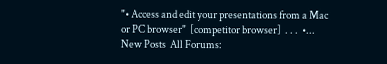"• Access and edit your presentations from a Mac or PC browser"  [competitor browser]  . . .  •...
New Posts  All Forums: